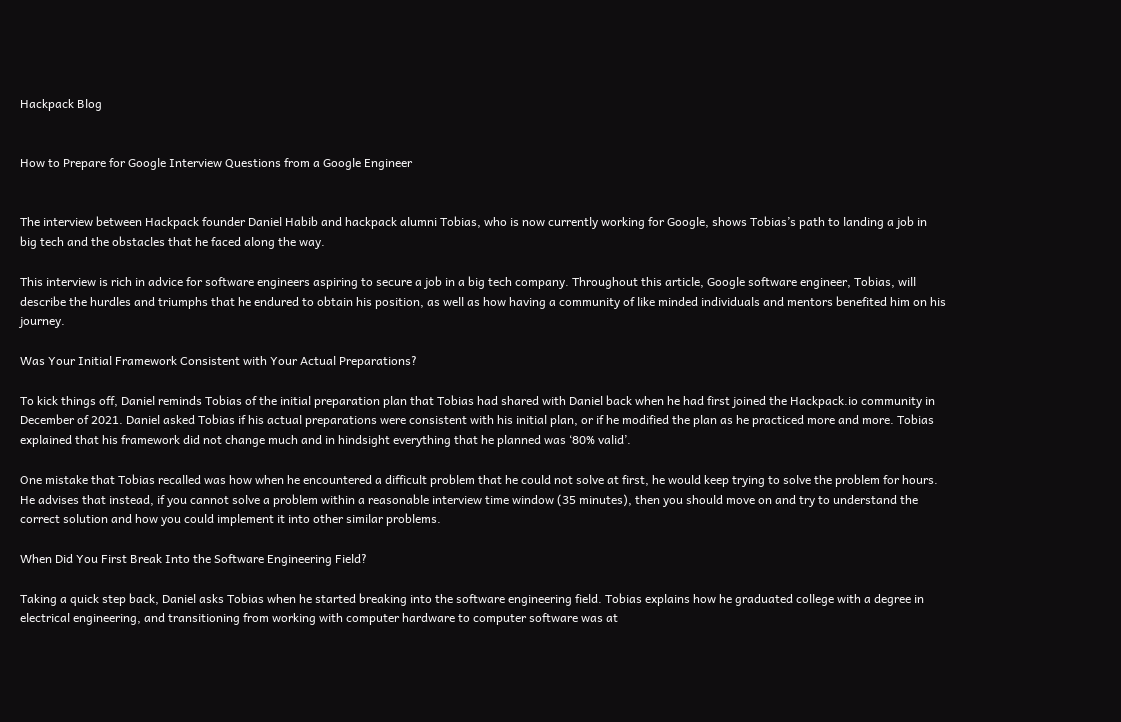Hackpack Blog


How to Prepare for Google Interview Questions from a Google Engineer


The interview between Hackpack founder Daniel Habib and hackpack alumni Tobias, who is now currently working for Google, shows Tobias’s path to landing a job in big tech and the obstacles that he faced along the way.

This interview is rich in advice for software engineers aspiring to secure a job in a big tech company. Throughout this article, Google software engineer, Tobias, will describe the hurdles and triumphs that he endured to obtain his position, as well as how having a community of like minded individuals and mentors benefited him on his journey.

Was Your Initial Framework Consistent with Your Actual Preparations?

To kick things off, Daniel reminds Tobias of the initial preparation plan that Tobias had shared with Daniel back when he had first joined the Hackpack.io community in December of 2021. Daniel asked Tobias if his actual preparations were consistent with his initial plan, or if he modified the plan as he practiced more and more. Tobias explained that his framework did not change much and in hindsight everything that he planned was ‘80% valid’.

One mistake that Tobias recalled was how when he encountered a difficult problem that he could not solve at first, he would keep trying to solve the problem for hours. He advises that instead, if you cannot solve a problem within a reasonable interview time window (35 minutes), then you should move on and try to understand the correct solution and how you could implement it into other similar problems.

When Did You First Break Into the Software Engineering Field?

Taking a quick step back, Daniel asks Tobias when he started breaking into the software engineering field. Tobias explains how he graduated college with a degree in electrical engineering, and transitioning from working with computer hardware to computer software was at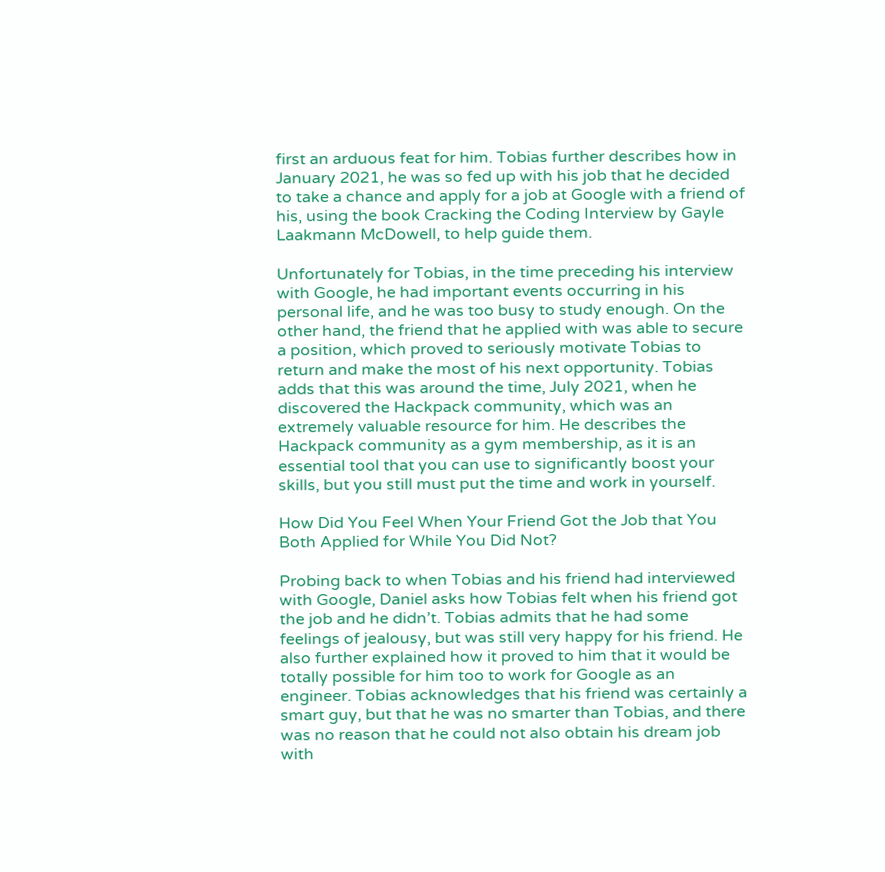first an arduous feat for him. Tobias further describes how in January 2021, he was so fed up with his job that he decided to take a chance and apply for a job at Google with a friend of his, using the book Cracking the Coding Interview by Gayle Laakmann McDowell, to help guide them.

Unfortunately for Tobias, in the time preceding his interview with Google, he had important events occurring in his personal life, and he was too busy to study enough. On the other hand, the friend that he applied with was able to secure a position, which proved to seriously motivate Tobias to return and make the most of his next opportunity. Tobias adds that this was around the time, July 2021, when he discovered the Hackpack community, which was an extremely valuable resource for him. He describes the Hackpack community as a gym membership, as it is an essential tool that you can use to significantly boost your skills, but you still must put the time and work in yourself.

How Did You Feel When Your Friend Got the Job that You Both Applied for While You Did Not?

Probing back to when Tobias and his friend had interviewed with Google, Daniel asks how Tobias felt when his friend got the job and he didn’t. Tobias admits that he had some feelings of jealousy, but was still very happy for his friend. He also further explained how it proved to him that it would be totally possible for him too to work for Google as an engineer. Tobias acknowledges that his friend was certainly a smart guy, but that he was no smarter than Tobias, and there was no reason that he could not also obtain his dream job with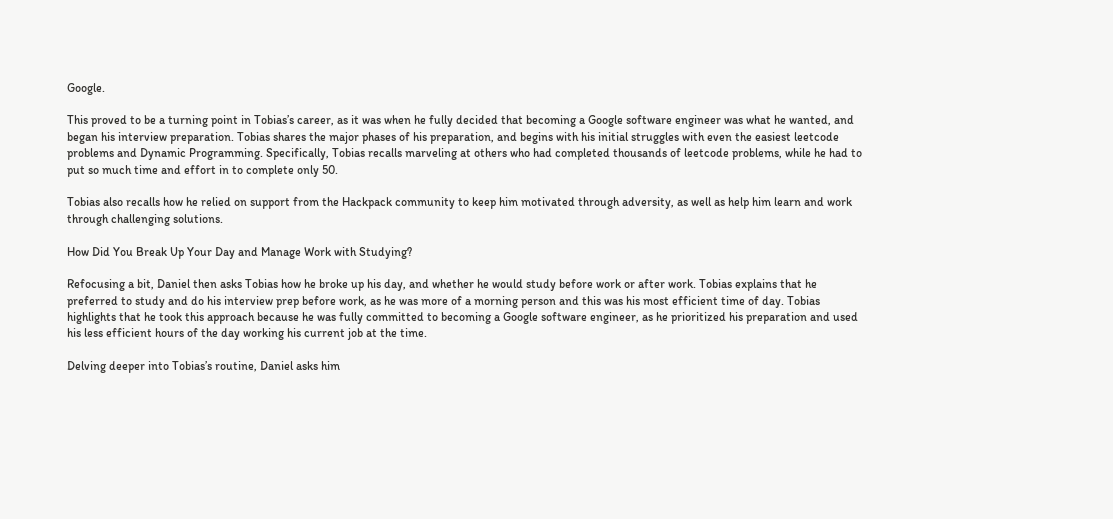Google.

This proved to be a turning point in Tobias’s career, as it was when he fully decided that becoming a Google software engineer was what he wanted, and began his interview preparation. Tobias shares the major phases of his preparation, and begins with his initial struggles with even the easiest leetcode problems and Dynamic Programming. Specifically, Tobias recalls marveling at others who had completed thousands of leetcode problems, while he had to put so much time and effort in to complete only 50.

Tobias also recalls how he relied on support from the Hackpack community to keep him motivated through adversity, as well as help him learn and work through challenging solutions.

How Did You Break Up Your Day and Manage Work with Studying?

Refocusing a bit, Daniel then asks Tobias how he broke up his day, and whether he would study before work or after work. Tobias explains that he preferred to study and do his interview prep before work, as he was more of a morning person and this was his most efficient time of day. Tobias highlights that he took this approach because he was fully committed to becoming a Google software engineer, as he prioritized his preparation and used his less efficient hours of the day working his current job at the time.

Delving deeper into Tobias’s routine, Daniel asks him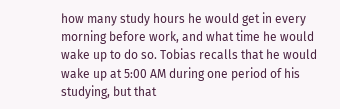how many study hours he would get in every morning before work, and what time he would wake up to do so. Tobias recalls that he would wake up at 5:00 AM during one period of his studying, but that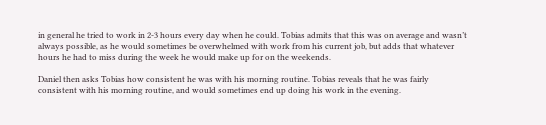in general he tried to work in 2-3 hours every day when he could. Tobias admits that this was on average and wasn’t always possible, as he would sometimes be overwhelmed with work from his current job, but adds that whatever hours he had to miss during the week he would make up for on the weekends.

Daniel then asks Tobias how consistent he was with his morning routine. Tobias reveals that he was fairly consistent with his morning routine, and would sometimes end up doing his work in the evening.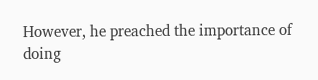However, he preached the importance of doing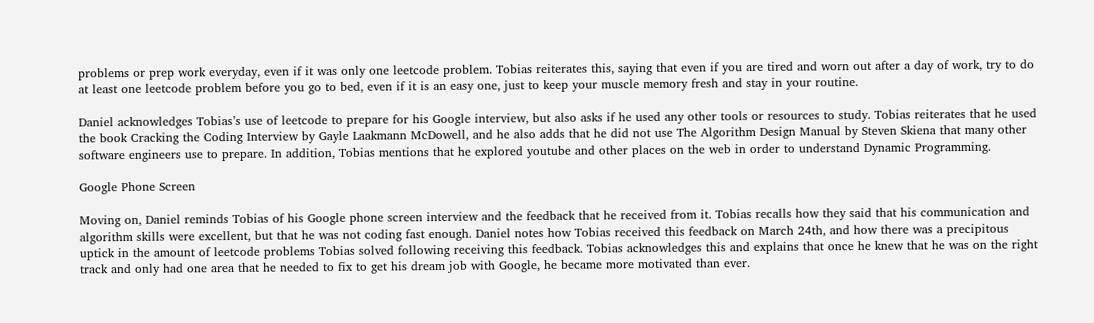problems or prep work everyday, even if it was only one leetcode problem. Tobias reiterates this, saying that even if you are tired and worn out after a day of work, try to do at least one leetcode problem before you go to bed, even if it is an easy one, just to keep your muscle memory fresh and stay in your routine.

Daniel acknowledges Tobias’s use of leetcode to prepare for his Google interview, but also asks if he used any other tools or resources to study. Tobias reiterates that he used the book Cracking the Coding Interview by Gayle Laakmann McDowell, and he also adds that he did not use The Algorithm Design Manual by Steven Skiena that many other software engineers use to prepare. In addition, Tobias mentions that he explored youtube and other places on the web in order to understand Dynamic Programming.

Google Phone Screen

Moving on, Daniel reminds Tobias of his Google phone screen interview and the feedback that he received from it. Tobias recalls how they said that his communication and algorithm skills were excellent, but that he was not coding fast enough. Daniel notes how Tobias received this feedback on March 24th, and how there was a precipitous uptick in the amount of leetcode problems Tobias solved following receiving this feedback. Tobias acknowledges this and explains that once he knew that he was on the right track and only had one area that he needed to fix to get his dream job with Google, he became more motivated than ever.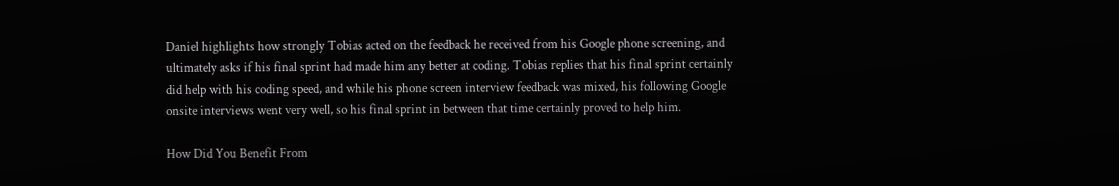Daniel highlights how strongly Tobias acted on the feedback he received from his Google phone screening, and ultimately asks if his final sprint had made him any better at coding. Tobias replies that his final sprint certainly did help with his coding speed, and while his phone screen interview feedback was mixed, his following Google onsite interviews went very well, so his final sprint in between that time certainly proved to help him.

How Did You Benefit From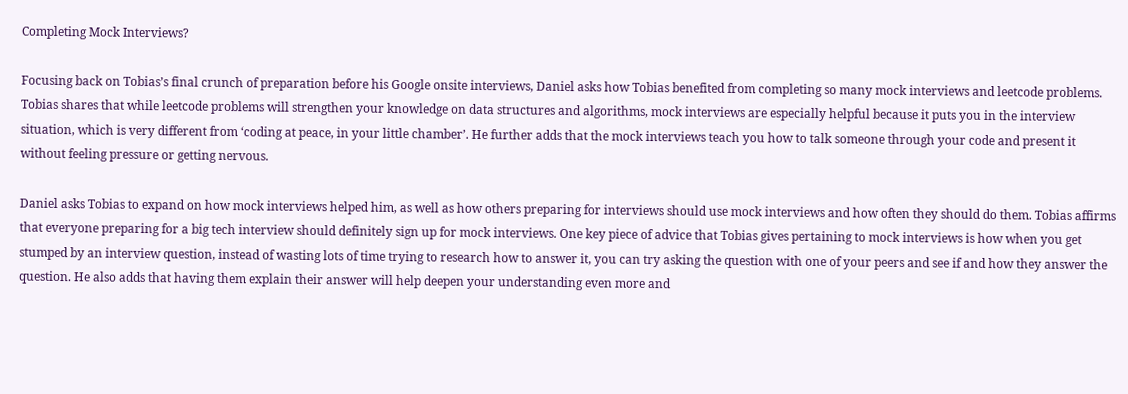Completing Mock Interviews?

Focusing back on Tobias’s final crunch of preparation before his Google onsite interviews, Daniel asks how Tobias benefited from completing so many mock interviews and leetcode problems. Tobias shares that while leetcode problems will strengthen your knowledge on data structures and algorithms, mock interviews are especially helpful because it puts you in the interview situation, which is very different from ‘coding at peace, in your little chamber’. He further adds that the mock interviews teach you how to talk someone through your code and present it without feeling pressure or getting nervous.

Daniel asks Tobias to expand on how mock interviews helped him, as well as how others preparing for interviews should use mock interviews and how often they should do them. Tobias affirms that everyone preparing for a big tech interview should definitely sign up for mock interviews. One key piece of advice that Tobias gives pertaining to mock interviews is how when you get stumped by an interview question, instead of wasting lots of time trying to research how to answer it, you can try asking the question with one of your peers and see if and how they answer the question. He also adds that having them explain their answer will help deepen your understanding even more and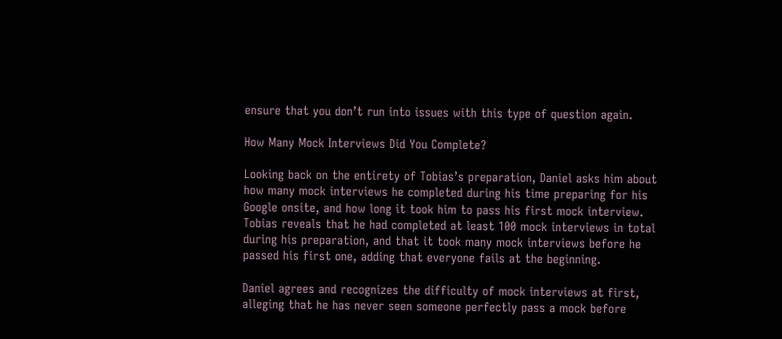ensure that you don’t run into issues with this type of question again.

How Many Mock Interviews Did You Complete?

Looking back on the entirety of Tobias’s preparation, Daniel asks him about how many mock interviews he completed during his time preparing for his Google onsite, and how long it took him to pass his first mock interview. Tobias reveals that he had completed at least 100 mock interviews in total during his preparation, and that it took many mock interviews before he passed his first one, adding that everyone fails at the beginning.

Daniel agrees and recognizes the difficulty of mock interviews at first, alleging that he has never seen someone perfectly pass a mock before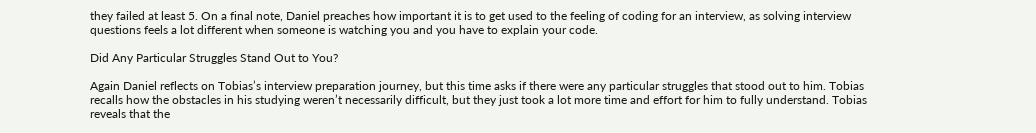they failed at least 5. On a final note, Daniel preaches how important it is to get used to the feeling of coding for an interview, as solving interview questions feels a lot different when someone is watching you and you have to explain your code.

Did Any Particular Struggles Stand Out to You?

Again Daniel reflects on Tobias’s interview preparation journey, but this time asks if there were any particular struggles that stood out to him. Tobias recalls how the obstacles in his studying weren’t necessarily difficult, but they just took a lot more time and effort for him to fully understand. Tobias reveals that the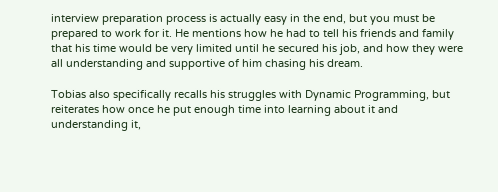interview preparation process is actually easy in the end, but you must be prepared to work for it. He mentions how he had to tell his friends and family that his time would be very limited until he secured his job, and how they were all understanding and supportive of him chasing his dream.

Tobias also specifically recalls his struggles with Dynamic Programming, but reiterates how once he put enough time into learning about it and understanding it,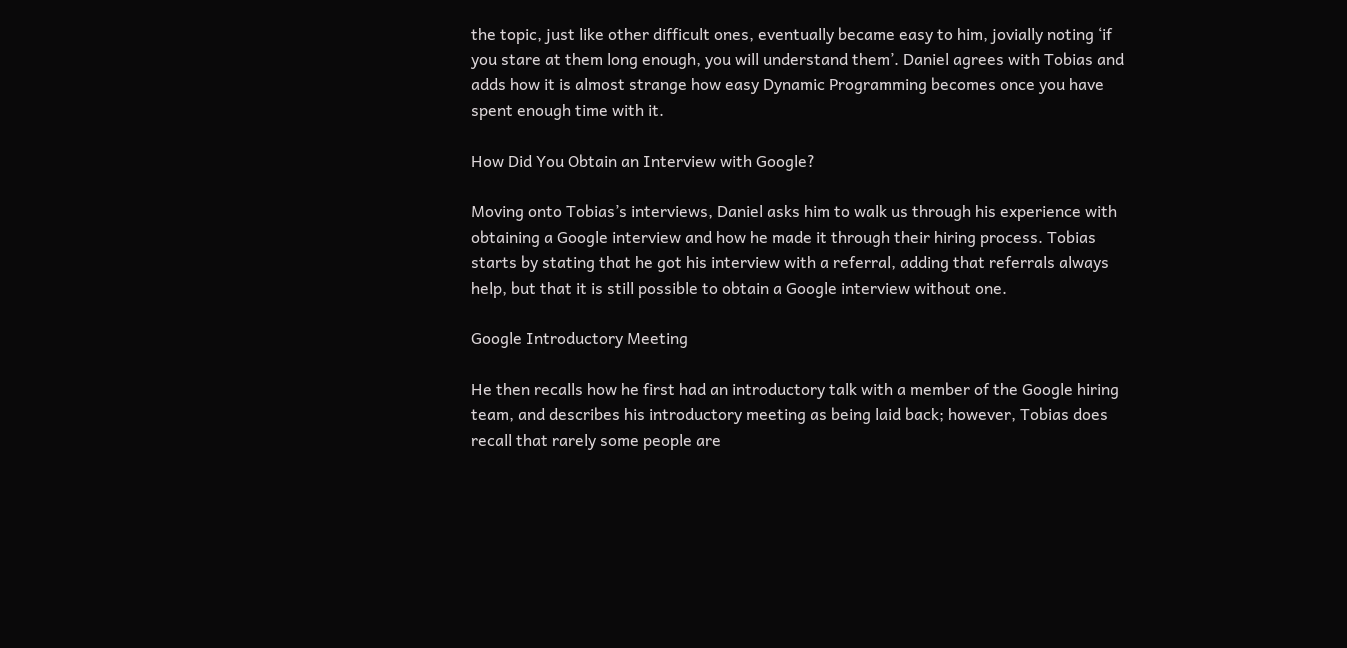the topic, just like other difficult ones, eventually became easy to him, jovially noting ‘if you stare at them long enough, you will understand them’. Daniel agrees with Tobias and adds how it is almost strange how easy Dynamic Programming becomes once you have spent enough time with it.

How Did You Obtain an Interview with Google?

Moving onto Tobias’s interviews, Daniel asks him to walk us through his experience with obtaining a Google interview and how he made it through their hiring process. Tobias starts by stating that he got his interview with a referral, adding that referrals always help, but that it is still possible to obtain a Google interview without one.

Google Introductory Meeting

He then recalls how he first had an introductory talk with a member of the Google hiring team, and describes his introductory meeting as being laid back; however, Tobias does recall that rarely some people are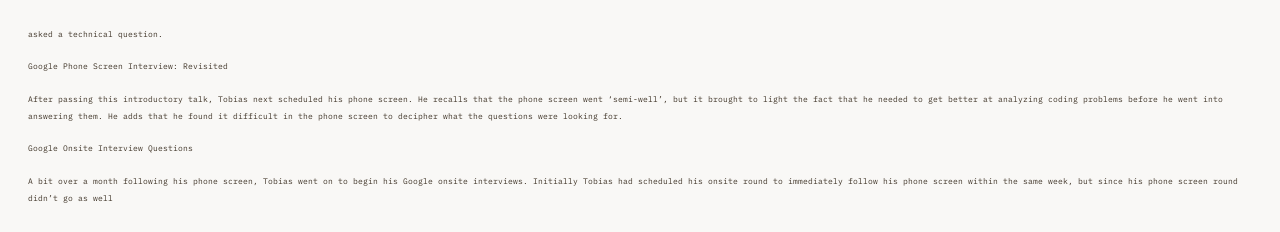asked a technical question.

Google Phone Screen Interview: Revisited

After passing this introductory talk, Tobias next scheduled his phone screen. He recalls that the phone screen went ‘semi-well’, but it brought to light the fact that he needed to get better at analyzing coding problems before he went into answering them. He adds that he found it difficult in the phone screen to decipher what the questions were looking for.

Google Onsite Interview Questions

A bit over a month following his phone screen, Tobias went on to begin his Google onsite interviews. Initially Tobias had scheduled his onsite round to immediately follow his phone screen within the same week, but since his phone screen round didn’t go as well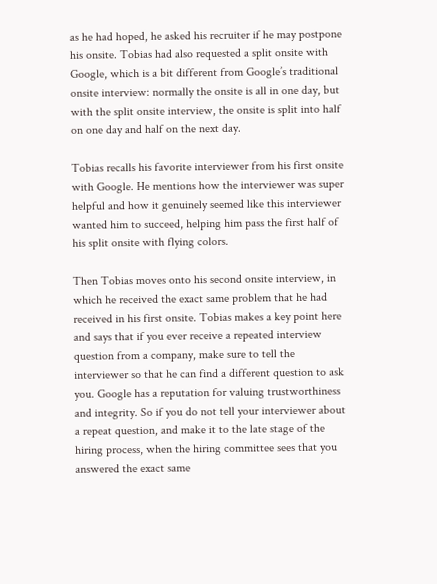as he had hoped, he asked his recruiter if he may postpone his onsite. Tobias had also requested a split onsite with Google, which is a bit different from Google’s traditional onsite interview: normally the onsite is all in one day, but with the split onsite interview, the onsite is split into half on one day and half on the next day.

Tobias recalls his favorite interviewer from his first onsite with Google. He mentions how the interviewer was super helpful and how it genuinely seemed like this interviewer wanted him to succeed, helping him pass the first half of his split onsite with flying colors.

Then Tobias moves onto his second onsite interview, in which he received the exact same problem that he had received in his first onsite. Tobias makes a key point here and says that if you ever receive a repeated interview question from a company, make sure to tell the interviewer so that he can find a different question to ask you. Google has a reputation for valuing trustworthiness and integrity. So if you do not tell your interviewer about a repeat question, and make it to the late stage of the hiring process, when the hiring committee sees that you answered the exact same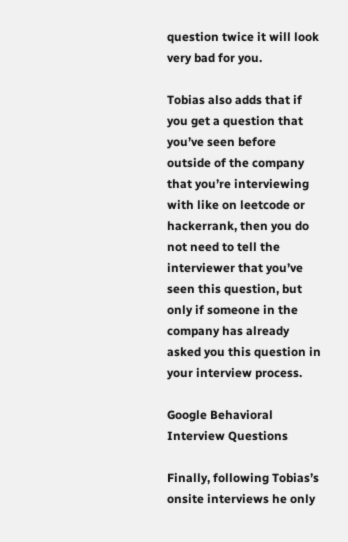question twice it will look very bad for you.

Tobias also adds that if you get a question that you’ve seen before outside of the company that you’re interviewing with like on leetcode or hackerrank, then you do not need to tell the interviewer that you’ve seen this question, but only if someone in the company has already asked you this question in your interview process.

Google Behavioral Interview Questions

Finally, following Tobias’s onsite interviews he only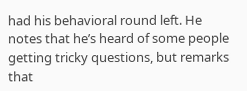had his behavioral round left. He notes that he’s heard of some people getting tricky questions, but remarks that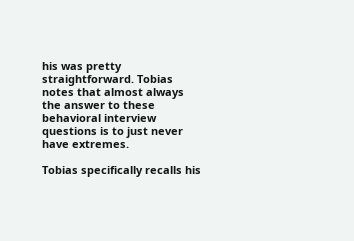his was pretty straightforward. Tobias notes that almost always the answer to these behavioral interview questions is to just never have extremes.

Tobias specifically recalls his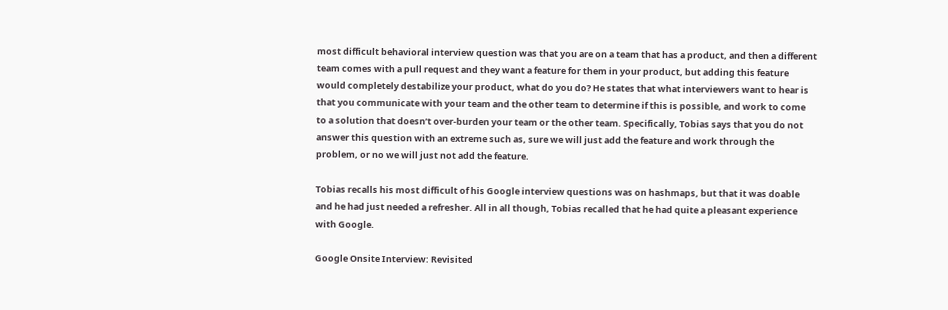most difficult behavioral interview question was that you are on a team that has a product, and then a different team comes with a pull request and they want a feature for them in your product, but adding this feature would completely destabilize your product, what do you do? He states that what interviewers want to hear is that you communicate with your team and the other team to determine if this is possible, and work to come to a solution that doesn’t over-burden your team or the other team. Specifically, Tobias says that you do not answer this question with an extreme such as, sure we will just add the feature and work through the problem, or no we will just not add the feature.

Tobias recalls his most difficult of his Google interview questions was on hashmaps, but that it was doable and he had just needed a refresher. All in all though, Tobias recalled that he had quite a pleasant experience with Google.

Google Onsite Interview: Revisited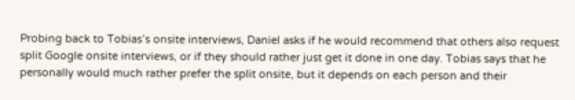Probing back to Tobias’s onsite interviews, Daniel asks if he would recommend that others also request split Google onsite interviews, or if they should rather just get it done in one day. Tobias says that he personally would much rather prefer the split onsite, but it depends on each person and their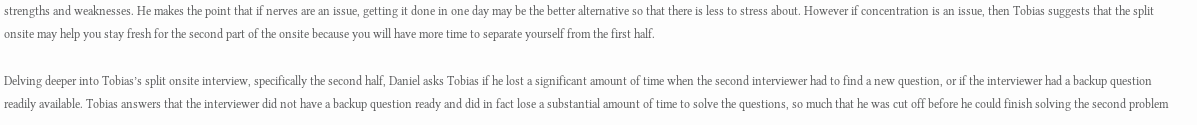strengths and weaknesses. He makes the point that if nerves are an issue, getting it done in one day may be the better alternative so that there is less to stress about. However if concentration is an issue, then Tobias suggests that the split onsite may help you stay fresh for the second part of the onsite because you will have more time to separate yourself from the first half.

Delving deeper into Tobias’s split onsite interview, specifically the second half, Daniel asks Tobias if he lost a significant amount of time when the second interviewer had to find a new question, or if the interviewer had a backup question readily available. Tobias answers that the interviewer did not have a backup question ready and did in fact lose a substantial amount of time to solve the questions, so much that he was cut off before he could finish solving the second problem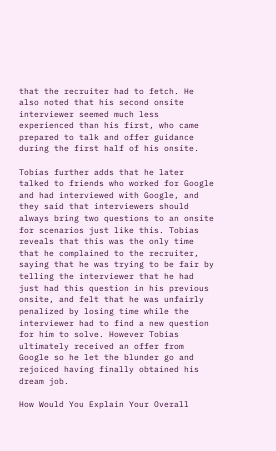that the recruiter had to fetch. He also noted that his second onsite interviewer seemed much less experienced than his first, who came prepared to talk and offer guidance during the first half of his onsite.

Tobias further adds that he later talked to friends who worked for Google and had interviewed with Google, and they said that interviewers should always bring two questions to an onsite for scenarios just like this. Tobias reveals that this was the only time that he complained to the recruiter, saying that he was trying to be fair by telling the interviewer that he had just had this question in his previous onsite, and felt that he was unfairly penalized by losing time while the interviewer had to find a new question for him to solve. However Tobias ultimately received an offer from Google so he let the blunder go and rejoiced having finally obtained his dream job.

How Would You Explain Your Overall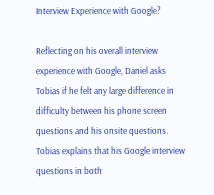Interview Experience with Google?

Reflecting on his overall interview experience with Google, Daniel asks Tobias if he felt any large difference in difficulty between his phone screen questions and his onsite questions. Tobias explains that his Google interview questions in both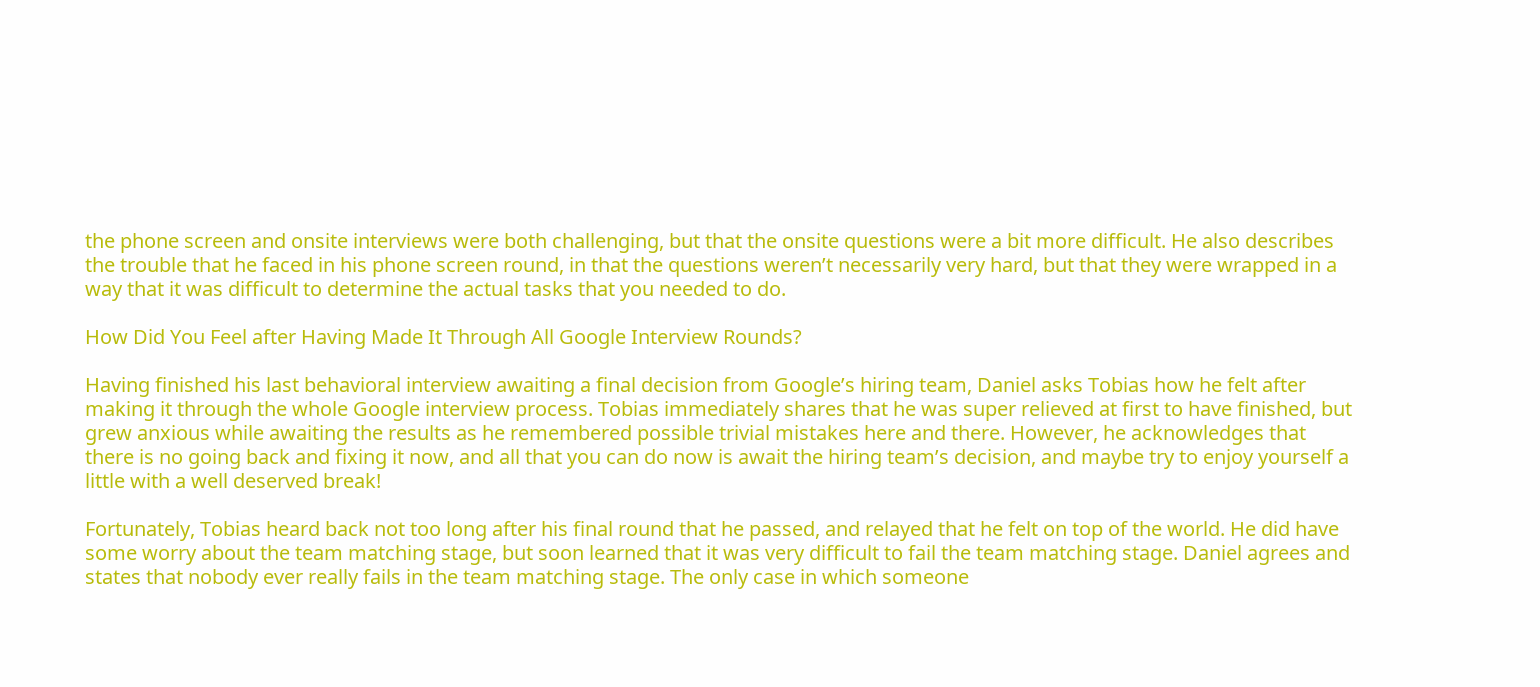the phone screen and onsite interviews were both challenging, but that the onsite questions were a bit more difficult. He also describes the trouble that he faced in his phone screen round, in that the questions weren’t necessarily very hard, but that they were wrapped in a way that it was difficult to determine the actual tasks that you needed to do.

How Did You Feel after Having Made It Through All Google Interview Rounds?

Having finished his last behavioral interview awaiting a final decision from Google’s hiring team, Daniel asks Tobias how he felt after making it through the whole Google interview process. Tobias immediately shares that he was super relieved at first to have finished, but grew anxious while awaiting the results as he remembered possible trivial mistakes here and there. However, he acknowledges that there is no going back and fixing it now, and all that you can do now is await the hiring team’s decision, and maybe try to enjoy yourself a little with a well deserved break!

Fortunately, Tobias heard back not too long after his final round that he passed, and relayed that he felt on top of the world. He did have some worry about the team matching stage, but soon learned that it was very difficult to fail the team matching stage. Daniel agrees and states that nobody ever really fails in the team matching stage. The only case in which someone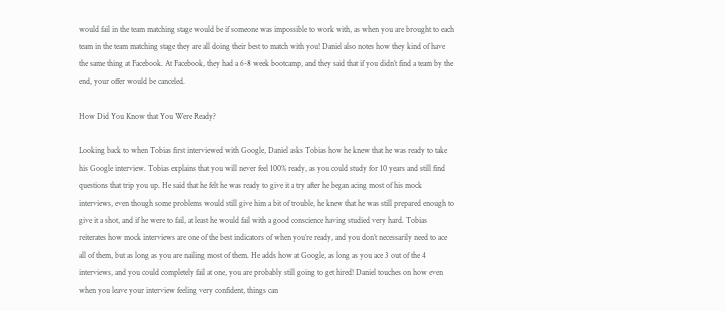would fail in the team matching stage would be if someone was impossible to work with, as when you are brought to each team in the team matching stage they are all doing their best to match with you! Daniel also notes how they kind of have the same thing at Facebook. At Facebook, they had a 6-8 week bootcamp, and they said that if you didn’t find a team by the end, your offer would be canceled.

How Did You Know that You Were Ready?

Looking back to when Tobias first interviewed with Google, Daniel asks Tobias how he knew that he was ready to take his Google interview. Tobias explains that you will never feel 100% ready, as you could study for 10 years and still find questions that trip you up. He said that he felt he was ready to give it a try after he began acing most of his mock interviews, even though some problems would still give him a bit of trouble, he knew that he was still prepared enough to give it a shot, and if he were to fail, at least he would fail with a good conscience having studied very hard. Tobias reiterates how mock interviews are one of the best indicators of when you’re ready, and you don’t necessarily need to ace all of them, but as long as you are nailing most of them. He adds how at Google, as long as you ace 3 out of the 4 interviews, and you could completely fail at one, you are probably still going to get hired! Daniel touches on how even when you leave your interview feeling very confident, things can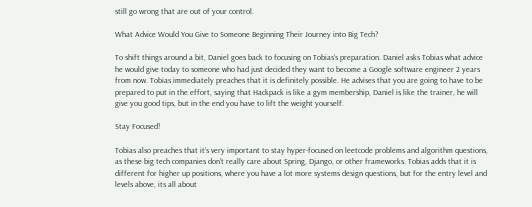still go wrong that are out of your control.

What Advice Would You Give to Someone Beginning Their Journey into Big Tech?

To shift things around a bit, Daniel goes back to focusing on Tobias’s preparation. Daniel asks Tobias what advice he would give today to someone who had just decided they want to become a Google software engineer 2 years from now. Tobias immediately preaches that it is definitely possible. He advises that you are going to have to be prepared to put in the effort, saying that Hackpack is like a gym membership, Daniel is like the trainer, he will give you good tips, but in the end you have to lift the weight yourself.

Stay Focused!

Tobias also preaches that it’s very important to stay hyper-focused on leetcode problems and algorithm questions, as these big tech companies don’t really care about Spring, Django, or other frameworks. Tobias adds that it is different for higher up positions, where you have a lot more systems design questions, but for the entry level and levels above, its all about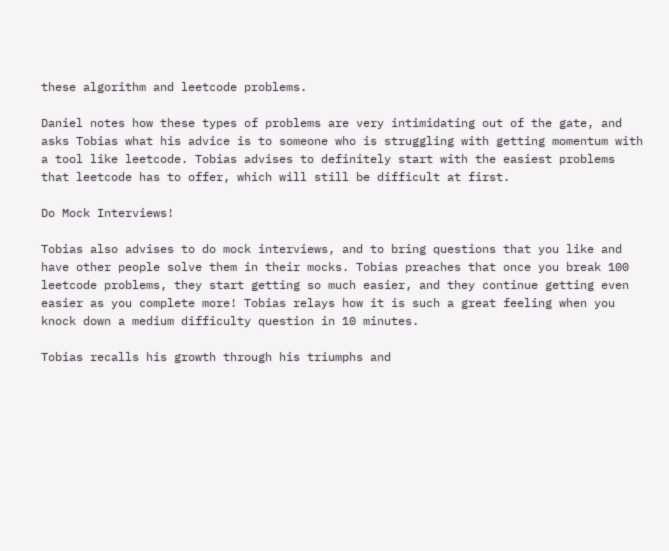these algorithm and leetcode problems.

Daniel notes how these types of problems are very intimidating out of the gate, and asks Tobias what his advice is to someone who is struggling with getting momentum with a tool like leetcode. Tobias advises to definitely start with the easiest problems that leetcode has to offer, which will still be difficult at first.

Do Mock Interviews!

Tobias also advises to do mock interviews, and to bring questions that you like and have other people solve them in their mocks. Tobias preaches that once you break 100 leetcode problems, they start getting so much easier, and they continue getting even easier as you complete more! Tobias relays how it is such a great feeling when you knock down a medium difficulty question in 10 minutes.

Tobias recalls his growth through his triumphs and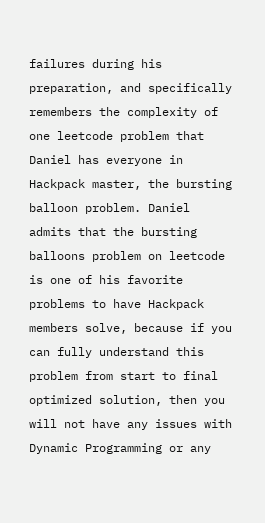failures during his preparation, and specifically remembers the complexity of one leetcode problem that Daniel has everyone in Hackpack master, the bursting balloon problem. Daniel admits that the bursting balloons problem on leetcode is one of his favorite problems to have Hackpack members solve, because if you can fully understand this problem from start to final optimized solution, then you will not have any issues with Dynamic Programming or any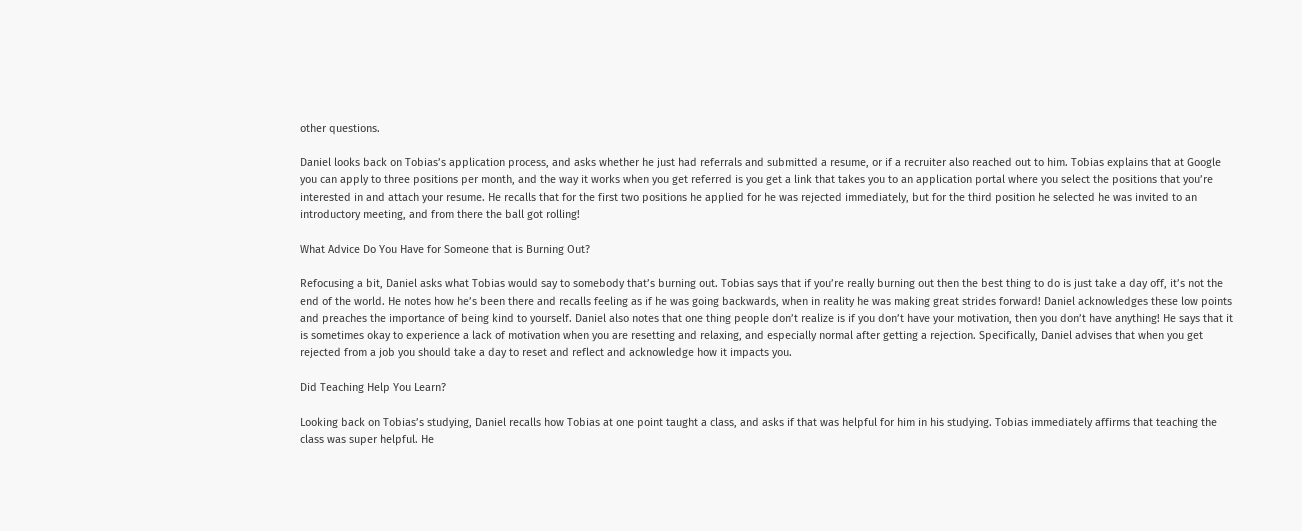other questions.

Daniel looks back on Tobias’s application process, and asks whether he just had referrals and submitted a resume, or if a recruiter also reached out to him. Tobias explains that at Google you can apply to three positions per month, and the way it works when you get referred is you get a link that takes you to an application portal where you select the positions that you’re interested in and attach your resume. He recalls that for the first two positions he applied for he was rejected immediately, but for the third position he selected he was invited to an introductory meeting, and from there the ball got rolling!

What Advice Do You Have for Someone that is Burning Out?

Refocusing a bit, Daniel asks what Tobias would say to somebody that’s burning out. Tobias says that if you’re really burning out then the best thing to do is just take a day off, it’s not the end of the world. He notes how he’s been there and recalls feeling as if he was going backwards, when in reality he was making great strides forward! Daniel acknowledges these low points and preaches the importance of being kind to yourself. Daniel also notes that one thing people don’t realize is if you don’t have your motivation, then you don’t have anything! He says that it is sometimes okay to experience a lack of motivation when you are resetting and relaxing, and especially normal after getting a rejection. Specifically, Daniel advises that when you get rejected from a job you should take a day to reset and reflect and acknowledge how it impacts you.

Did Teaching Help You Learn?

Looking back on Tobias’s studying, Daniel recalls how Tobias at one point taught a class, and asks if that was helpful for him in his studying. Tobias immediately affirms that teaching the class was super helpful. He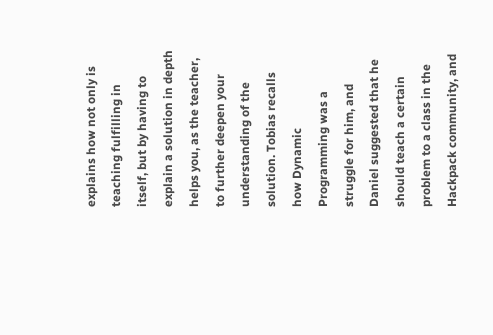explains how not only is teaching fulfilling in itself, but by having to explain a solution in depth helps you, as the teacher, to further deepen your understanding of the solution. Tobias recalls how Dynamic Programming was a struggle for him, and Daniel suggested that he should teach a certain problem to a class in the Hackpack community, and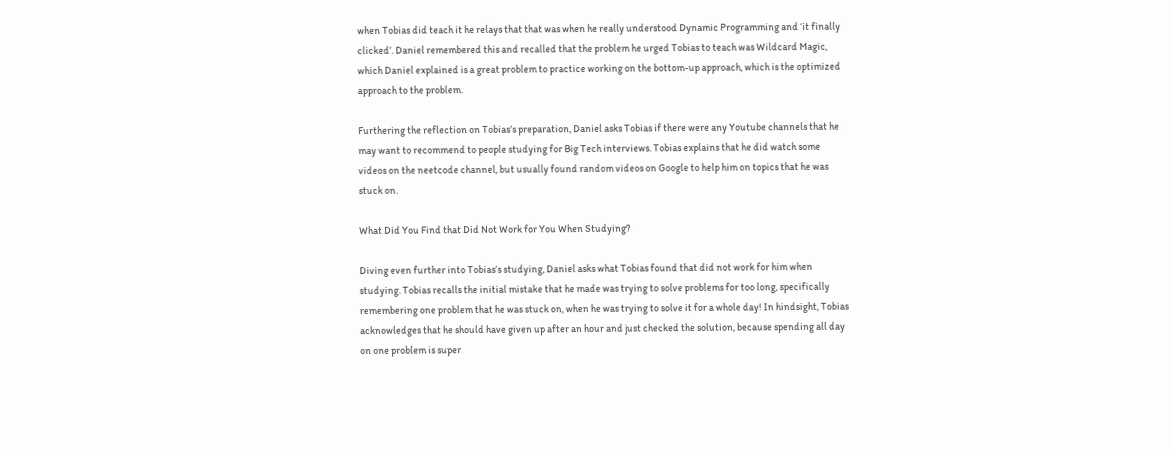when Tobias did teach it he relays that that was when he really understood Dynamic Programming and ‘it finally clicked’. Daniel remembered this and recalled that the problem he urged Tobias to teach was Wildcard Magic, which Daniel explained is a great problem to practice working on the bottom-up approach, which is the optimized approach to the problem.

Furthering the reflection on Tobias’s preparation, Daniel asks Tobias if there were any Youtube channels that he may want to recommend to people studying for Big Tech interviews. Tobias explains that he did watch some videos on the neetcode channel, but usually found random videos on Google to help him on topics that he was stuck on.

What Did You Find that Did Not Work for You When Studying?

Diving even further into Tobias’s studying, Daniel asks what Tobias found that did not work for him when studying. Tobias recalls the initial mistake that he made was trying to solve problems for too long, specifically remembering one problem that he was stuck on, when he was trying to solve it for a whole day! In hindsight, Tobias acknowledges that he should have given up after an hour and just checked the solution, because spending all day on one problem is super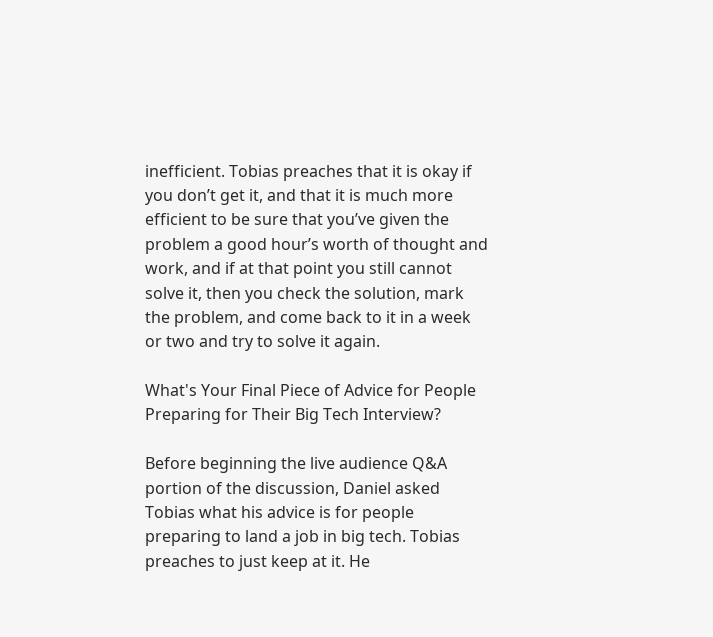inefficient. Tobias preaches that it is okay if you don’t get it, and that it is much more efficient to be sure that you’ve given the problem a good hour’s worth of thought and work, and if at that point you still cannot solve it, then you check the solution, mark the problem, and come back to it in a week or two and try to solve it again.

What's Your Final Piece of Advice for People Preparing for Their Big Tech Interview?

Before beginning the live audience Q&A portion of the discussion, Daniel asked Tobias what his advice is for people preparing to land a job in big tech. Tobias preaches to just keep at it. He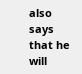also says that he will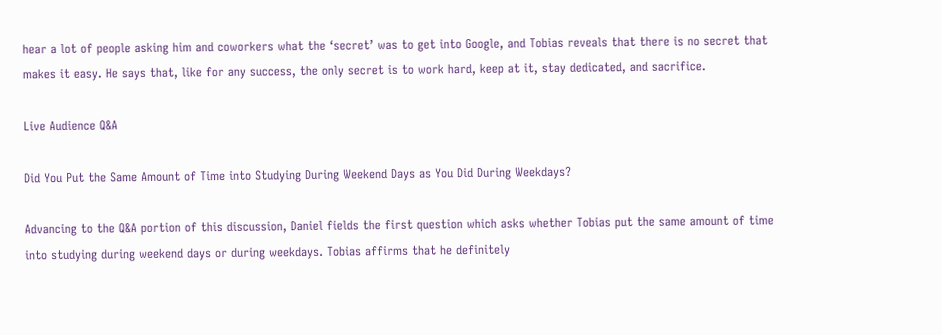hear a lot of people asking him and coworkers what the ‘secret’ was to get into Google, and Tobias reveals that there is no secret that makes it easy. He says that, like for any success, the only secret is to work hard, keep at it, stay dedicated, and sacrifice.

Live Audience Q&A

Did You Put the Same Amount of Time into Studying During Weekend Days as You Did During Weekdays?

Advancing to the Q&A portion of this discussion, Daniel fields the first question which asks whether Tobias put the same amount of time into studying during weekend days or during weekdays. Tobias affirms that he definitely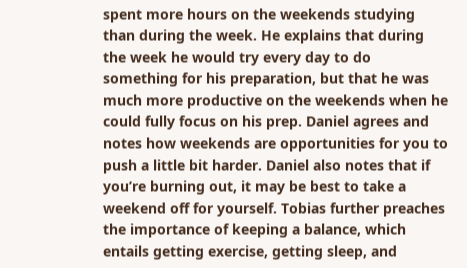spent more hours on the weekends studying than during the week. He explains that during the week he would try every day to do something for his preparation, but that he was much more productive on the weekends when he could fully focus on his prep. Daniel agrees and notes how weekends are opportunities for you to push a little bit harder. Daniel also notes that if you’re burning out, it may be best to take a weekend off for yourself. Tobias further preaches the importance of keeping a balance, which entails getting exercise, getting sleep, and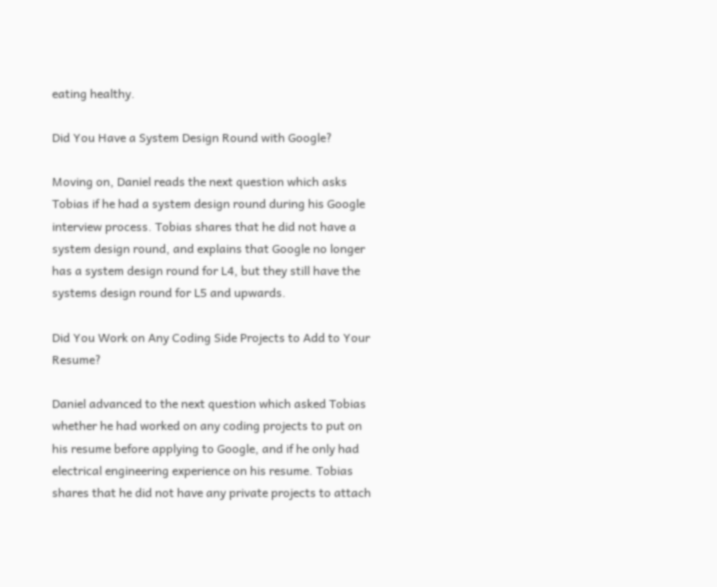eating healthy.

Did You Have a System Design Round with Google?

Moving on, Daniel reads the next question which asks Tobias if he had a system design round during his Google interview process. Tobias shares that he did not have a system design round, and explains that Google no longer has a system design round for L4, but they still have the systems design round for L5 and upwards.

Did You Work on Any Coding Side Projects to Add to Your Resume?

Daniel advanced to the next question which asked Tobias whether he had worked on any coding projects to put on his resume before applying to Google, and if he only had electrical engineering experience on his resume. Tobias shares that he did not have any private projects to attach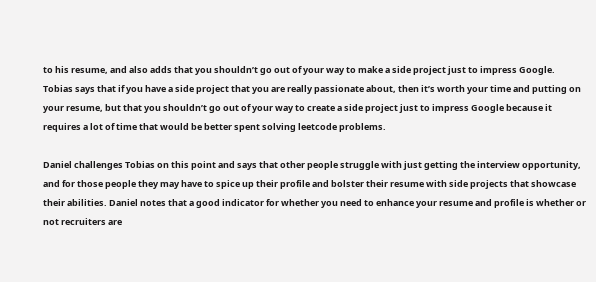to his resume, and also adds that you shouldn’t go out of your way to make a side project just to impress Google. Tobias says that if you have a side project that you are really passionate about, then it’s worth your time and putting on your resume, but that you shouldn’t go out of your way to create a side project just to impress Google because it requires a lot of time that would be better spent solving leetcode problems.

Daniel challenges Tobias on this point and says that other people struggle with just getting the interview opportunity, and for those people they may have to spice up their profile and bolster their resume with side projects that showcase their abilities. Daniel notes that a good indicator for whether you need to enhance your resume and profile is whether or not recruiters are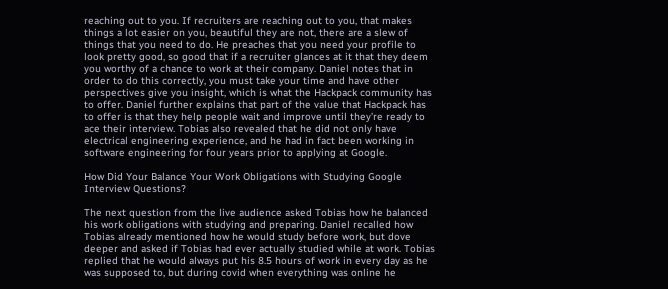reaching out to you. If recruiters are reaching out to you, that makes things a lot easier on you, beautiful they are not, there are a slew of things that you need to do. He preaches that you need your profile to look pretty good, so good that if a recruiter glances at it that they deem you worthy of a chance to work at their company. Daniel notes that in order to do this correctly, you must take your time and have other perspectives give you insight, which is what the Hackpack community has to offer. Daniel further explains that part of the value that Hackpack has to offer is that they help people wait and improve until they’re ready to ace their interview. Tobias also revealed that he did not only have electrical engineering experience, and he had in fact been working in software engineering for four years prior to applying at Google.

How Did Your Balance Your Work Obligations with Studying Google Interview Questions?

The next question from the live audience asked Tobias how he balanced his work obligations with studying and preparing. Daniel recalled how Tobias already mentioned how he would study before work, but dove deeper and asked if Tobias had ever actually studied while at work. Tobias replied that he would always put his 8.5 hours of work in every day as he was supposed to, but during covid when everything was online he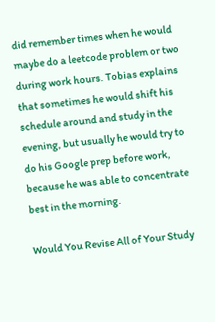did remember times when he would maybe do a leetcode problem or two during work hours. Tobias explains that sometimes he would shift his schedule around and study in the evening, but usually he would try to do his Google prep before work, because he was able to concentrate best in the morning.

Would You Revise All of Your Study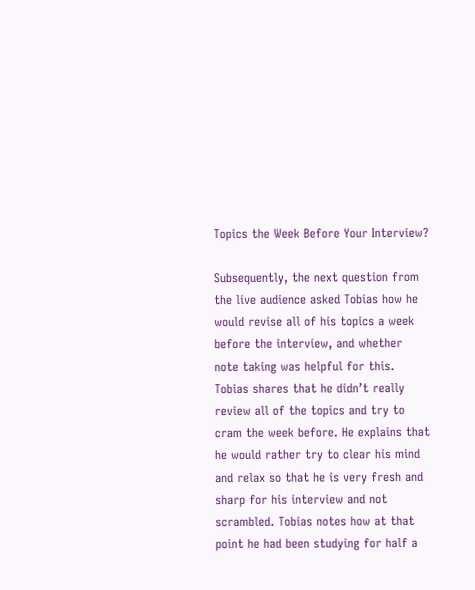Topics the Week Before Your Interview?

Subsequently, the next question from the live audience asked Tobias how he would revise all of his topics a week before the interview, and whether note taking was helpful for this. Tobias shares that he didn’t really review all of the topics and try to cram the week before. He explains that he would rather try to clear his mind  and relax so that he is very fresh and sharp for his interview and not scrambled. Tobias notes how at that point he had been studying for half a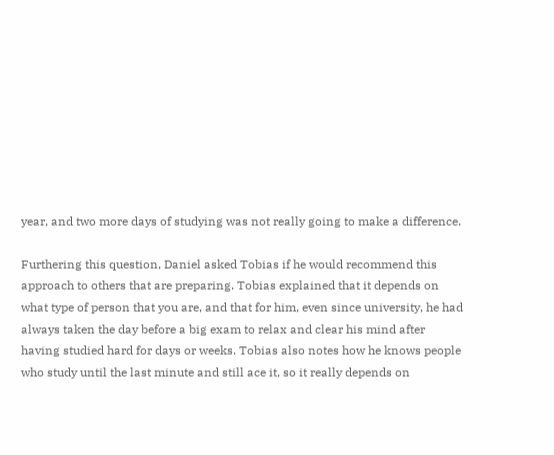year, and two more days of studying was not really going to make a difference.

Furthering this question, Daniel asked Tobias if he would recommend this approach to others that are preparing. Tobias explained that it depends on what type of person that you are, and that for him, even since university, he had always taken the day before a big exam to relax and clear his mind after having studied hard for days or weeks. Tobias also notes how he knows people who study until the last minute and still ace it, so it really depends on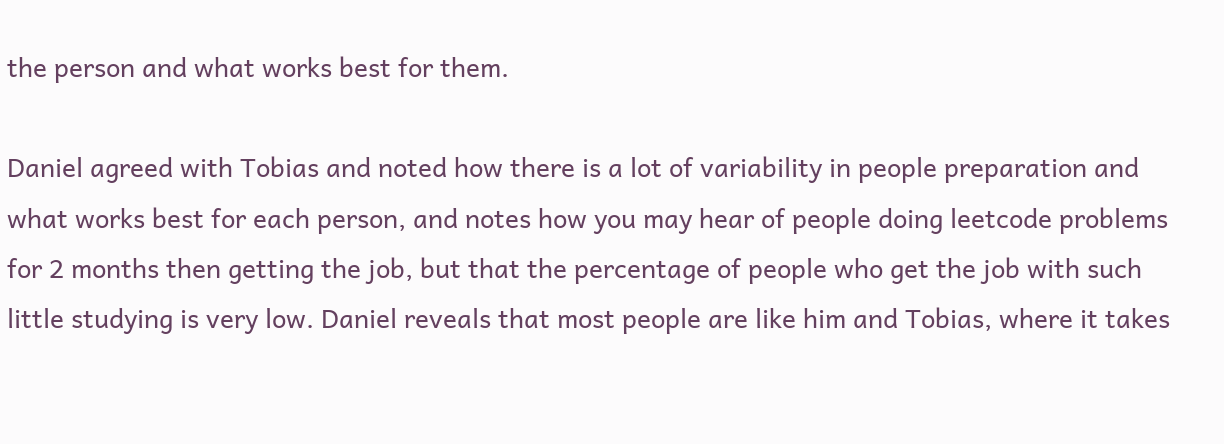the person and what works best for them.

Daniel agreed with Tobias and noted how there is a lot of variability in people preparation and what works best for each person, and notes how you may hear of people doing leetcode problems for 2 months then getting the job, but that the percentage of people who get the job with such little studying is very low. Daniel reveals that most people are like him and Tobias, where it takes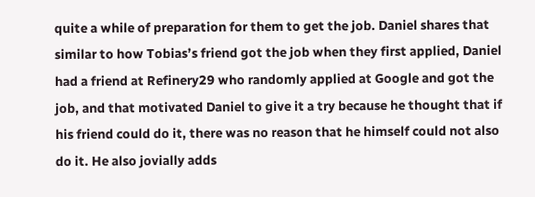quite a while of preparation for them to get the job. Daniel shares that similar to how Tobias’s friend got the job when they first applied, Daniel had a friend at Refinery29 who randomly applied at Google and got the job, and that motivated Daniel to give it a try because he thought that if his friend could do it, there was no reason that he himself could not also do it. He also jovially adds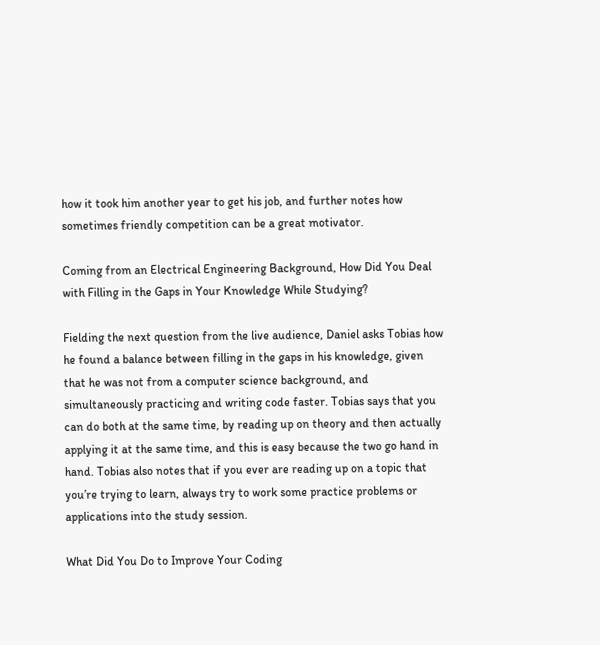how it took him another year to get his job, and further notes how sometimes friendly competition can be a great motivator.

Coming from an Electrical Engineering Background, How Did You Deal with Filling in the Gaps in Your Knowledge While Studying?

Fielding the next question from the live audience, Daniel asks Tobias how he found a balance between filling in the gaps in his knowledge, given that he was not from a computer science background, and simultaneously practicing and writing code faster. Tobias says that you can do both at the same time, by reading up on theory and then actually applying it at the same time, and this is easy because the two go hand in hand. Tobias also notes that if you ever are reading up on a topic that you’re trying to learn, always try to work some practice problems or applications into the study session.

What Did You Do to Improve Your Coding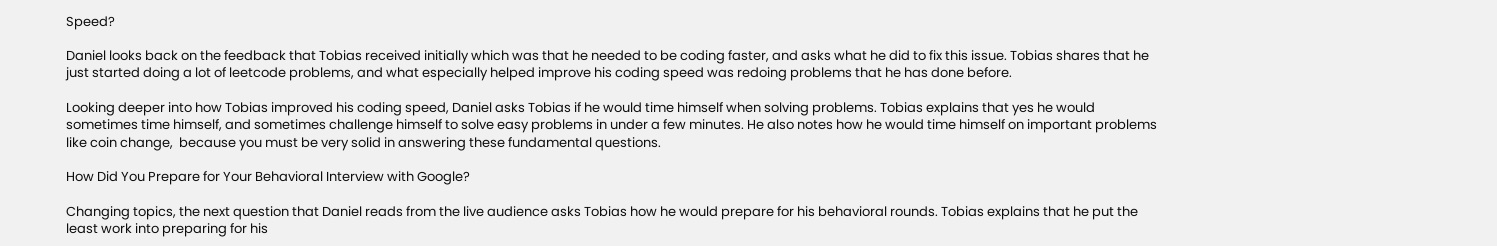Speed?

Daniel looks back on the feedback that Tobias received initially which was that he needed to be coding faster, and asks what he did to fix this issue. Tobias shares that he just started doing a lot of leetcode problems, and what especially helped improve his coding speed was redoing problems that he has done before.

Looking deeper into how Tobias improved his coding speed, Daniel asks Tobias if he would time himself when solving problems. Tobias explains that yes he would sometimes time himself, and sometimes challenge himself to solve easy problems in under a few minutes. He also notes how he would time himself on important problems like coin change,  because you must be very solid in answering these fundamental questions.

How Did You Prepare for Your Behavioral Interview with Google?

Changing topics, the next question that Daniel reads from the live audience asks Tobias how he would prepare for his behavioral rounds. Tobias explains that he put the least work into preparing for his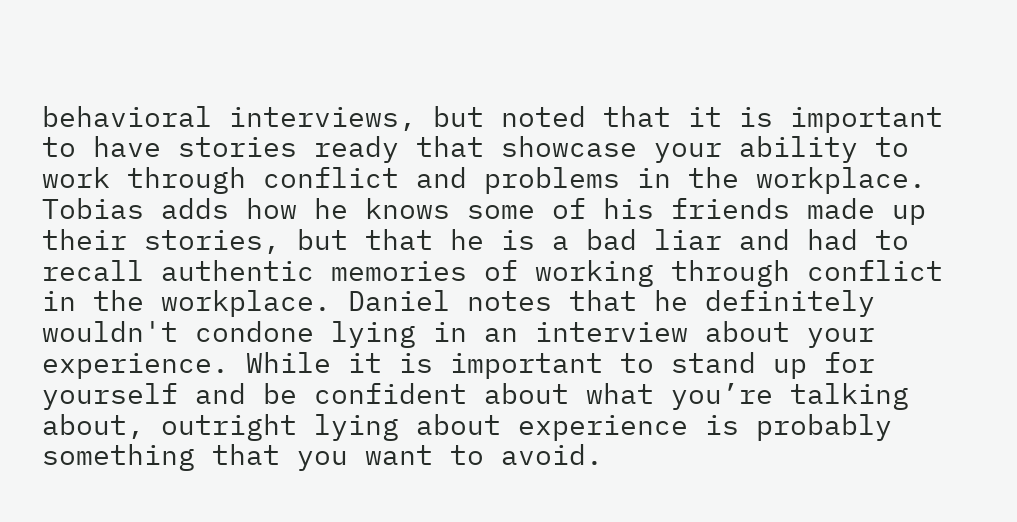behavioral interviews, but noted that it is important to have stories ready that showcase your ability to work through conflict and problems in the workplace. Tobias adds how he knows some of his friends made up their stories, but that he is a bad liar and had to recall authentic memories of working through conflict in the workplace. Daniel notes that he definitely wouldn't condone lying in an interview about your experience. While it is important to stand up for yourself and be confident about what you’re talking about, outright lying about experience is probably something that you want to avoid.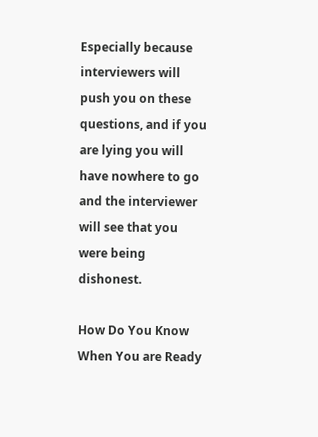Especially because interviewers will push you on these questions, and if you are lying you will have nowhere to go and the interviewer will see that you were being dishonest.

How Do You Know When You are Ready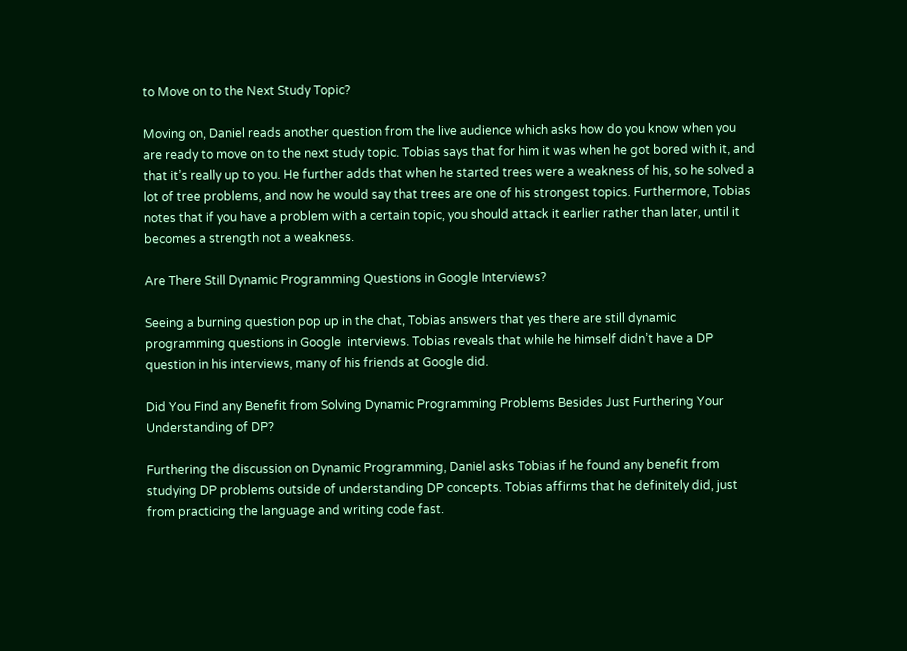to Move on to the Next Study Topic?

Moving on, Daniel reads another question from the live audience which asks how do you know when you are ready to move on to the next study topic. Tobias says that for him it was when he got bored with it, and that it’s really up to you. He further adds that when he started trees were a weakness of his, so he solved a lot of tree problems, and now he would say that trees are one of his strongest topics. Furthermore, Tobias notes that if you have a problem with a certain topic, you should attack it earlier rather than later, until it becomes a strength not a weakness.

Are There Still Dynamic Programming Questions in Google Interviews?

Seeing a burning question pop up in the chat, Tobias answers that yes there are still dynamic programming questions in Google  interviews. Tobias reveals that while he himself didn’t have a DP question in his interviews, many of his friends at Google did.

Did You Find any Benefit from Solving Dynamic Programming Problems Besides Just Furthering Your Understanding of DP?

Furthering the discussion on Dynamic Programming, Daniel asks Tobias if he found any benefit from studying DP problems outside of understanding DP concepts. Tobias affirms that he definitely did, just from practicing the language and writing code fast.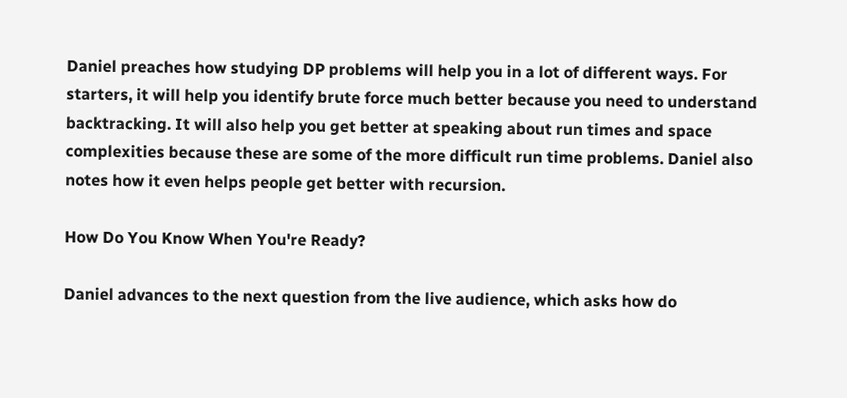Daniel preaches how studying DP problems will help you in a lot of different ways. For starters, it will help you identify brute force much better because you need to understand backtracking. It will also help you get better at speaking about run times and space complexities because these are some of the more difficult run time problems. Daniel also notes how it even helps people get better with recursion.

How Do You Know When You're Ready?

Daniel advances to the next question from the live audience, which asks how do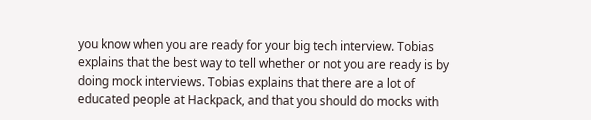you know when you are ready for your big tech interview. Tobias explains that the best way to tell whether or not you are ready is by doing mock interviews. Tobias explains that there are a lot of educated people at Hackpack, and that you should do mocks with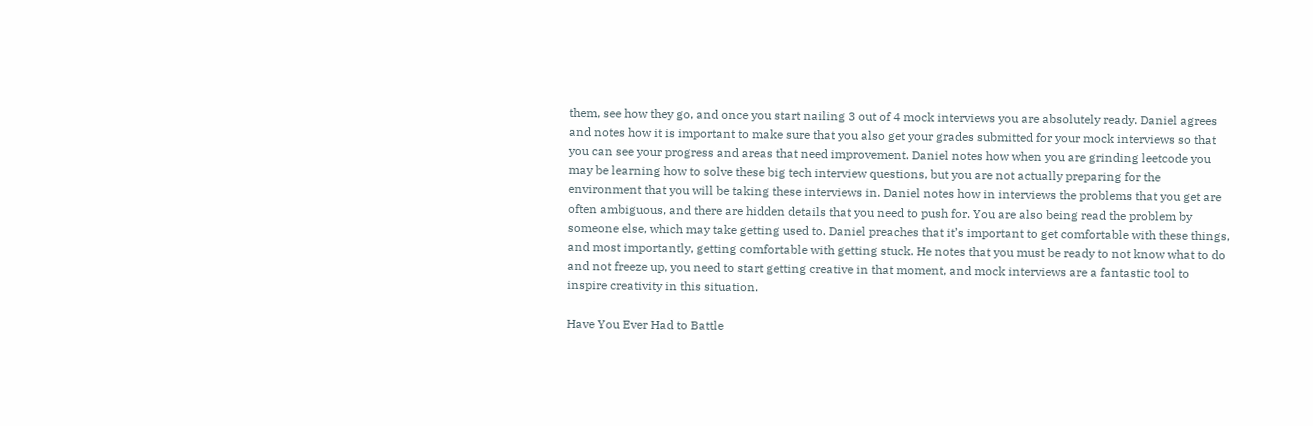them, see how they go, and once you start nailing 3 out of 4 mock interviews you are absolutely ready. Daniel agrees and notes how it is important to make sure that you also get your grades submitted for your mock interviews so that you can see your progress and areas that need improvement. Daniel notes how when you are grinding leetcode you may be learning how to solve these big tech interview questions, but you are not actually preparing for the environment that you will be taking these interviews in. Daniel notes how in interviews the problems that you get are often ambiguous, and there are hidden details that you need to push for. You are also being read the problem by someone else, which may take getting used to. Daniel preaches that it’s important to get comfortable with these things, and most importantly, getting comfortable with getting stuck. He notes that you must be ready to not know what to do and not freeze up, you need to start getting creative in that moment, and mock interviews are a fantastic tool to inspire creativity in this situation.

Have You Ever Had to Battle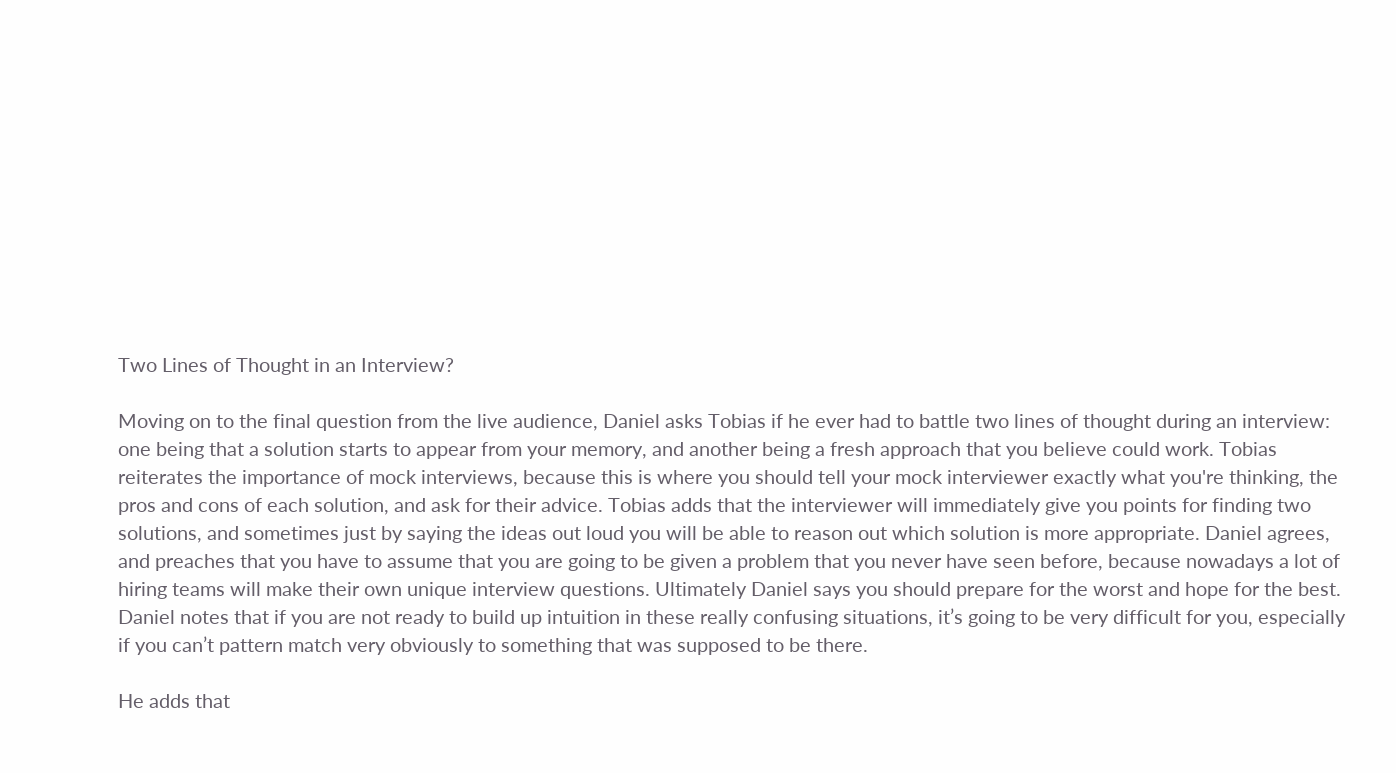Two Lines of Thought in an Interview?

Moving on to the final question from the live audience, Daniel asks Tobias if he ever had to battle two lines of thought during an interview: one being that a solution starts to appear from your memory, and another being a fresh approach that you believe could work. Tobias reiterates the importance of mock interviews, because this is where you should tell your mock interviewer exactly what you're thinking, the pros and cons of each solution, and ask for their advice. Tobias adds that the interviewer will immediately give you points for finding two solutions, and sometimes just by saying the ideas out loud you will be able to reason out which solution is more appropriate. Daniel agrees, and preaches that you have to assume that you are going to be given a problem that you never have seen before, because nowadays a lot of hiring teams will make their own unique interview questions. Ultimately Daniel says you should prepare for the worst and hope for the best. Daniel notes that if you are not ready to build up intuition in these really confusing situations, it’s going to be very difficult for you, especially if you can’t pattern match very obviously to something that was supposed to be there.

He adds that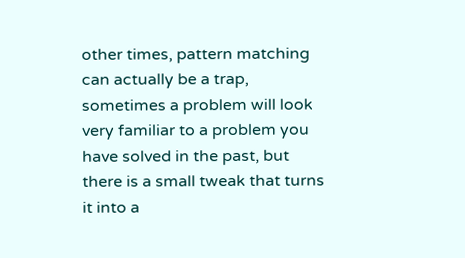other times, pattern matching can actually be a trap, sometimes a problem will look very familiar to a problem you have solved in the past, but there is a small tweak that turns it into a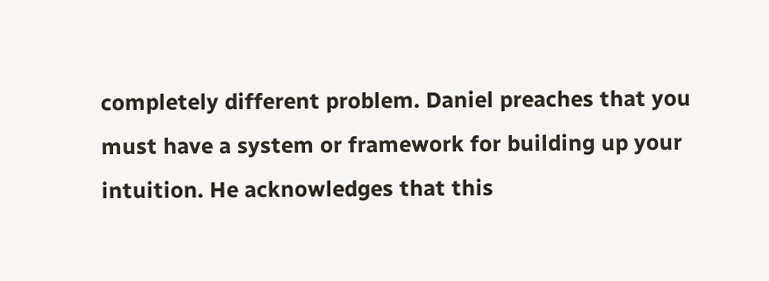completely different problem. Daniel preaches that you must have a system or framework for building up your intuition. He acknowledges that this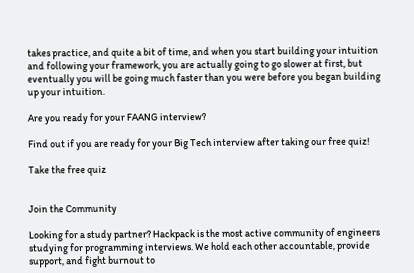takes practice, and quite a bit of time, and when you start building your intuition and following your framework, you are actually going to go slower at first, but eventually you will be going much faster than you were before you began building up your intuition.

Are you ready for your FAANG interview?

Find out if you are ready for your Big Tech interview after taking our free quiz!

Take the free quiz


Join the Community

Looking for a study partner? Hackpack is the most active community of engineers studying for programming interviews. We hold each other accountable, provide support, and fight burnout to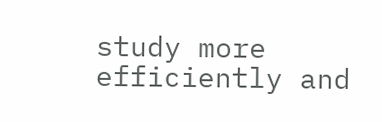study more efficiently and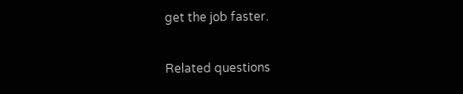get the job faster.

Related questions